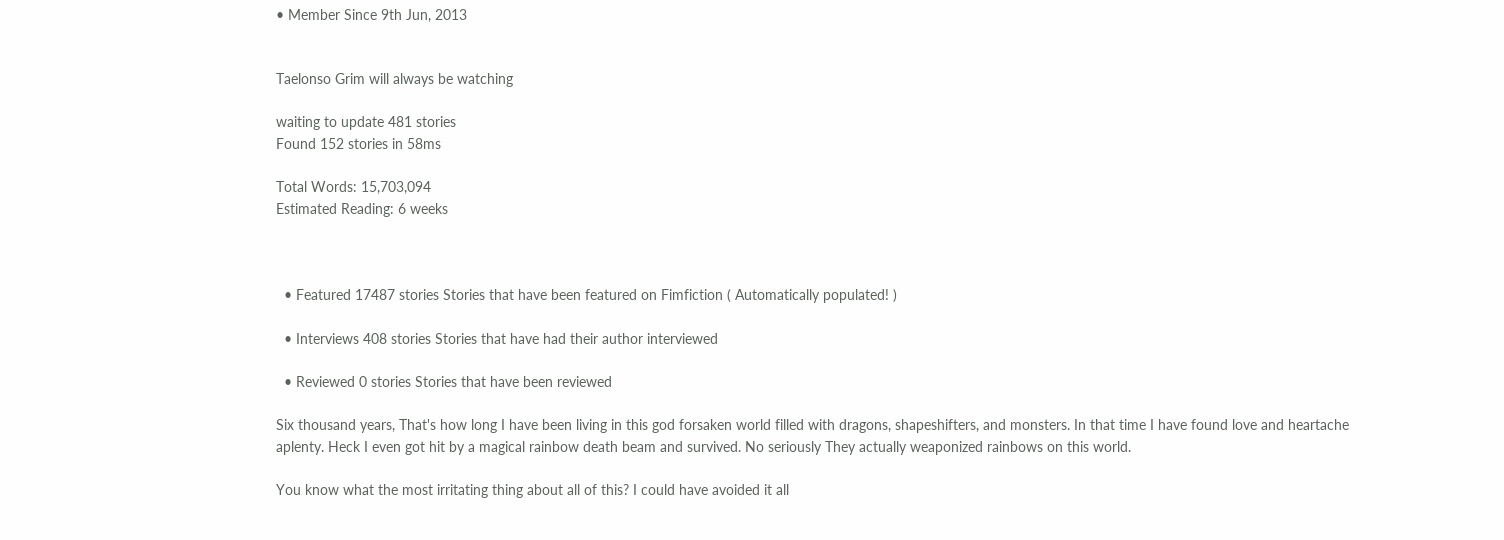• Member Since 9th Jun, 2013


Taelonso Grim will always be watching

waiting to update 481 stories
Found 152 stories in 58ms

Total Words: 15,703,094
Estimated Reading: 6 weeks



  • Featured 17487 stories Stories that have been featured on Fimfiction ( Automatically populated! )

  • Interviews 408 stories Stories that have had their author interviewed

  • Reviewed 0 stories Stories that have been reviewed

Six thousand years, That's how long I have been living in this god forsaken world filled with dragons, shapeshifters, and monsters. In that time I have found love and heartache aplenty. Heck I even got hit by a magical rainbow death beam and survived. No seriously They actually weaponized rainbows on this world.

You know what the most irritating thing about all of this? I could have avoided it all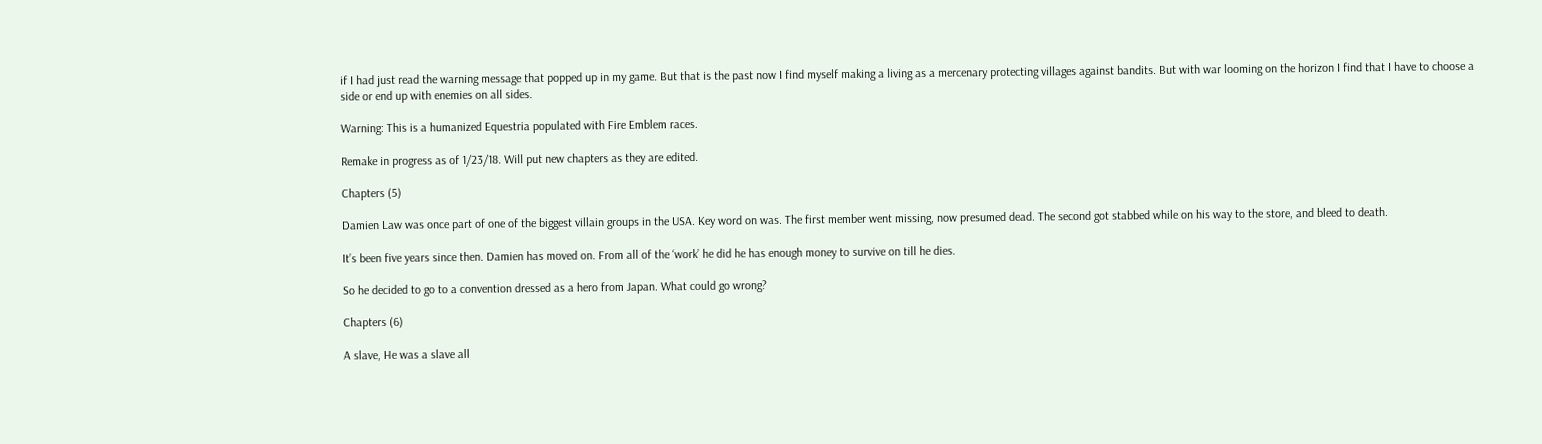if I had just read the warning message that popped up in my game. But that is the past now I find myself making a living as a mercenary protecting villages against bandits. But with war looming on the horizon I find that I have to choose a side or end up with enemies on all sides.

Warning: This is a humanized Equestria populated with Fire Emblem races.

Remake in progress as of 1/23/18. Will put new chapters as they are edited.

Chapters (5)

Damien Law was once part of one of the biggest villain groups in the USA. Key word on was. The first member went missing, now presumed dead. The second got stabbed while on his way to the store, and bleed to death.

It’s been five years since then. Damien has moved on. From all of the ‘work’ he did he has enough money to survive on till he dies.

So he decided to go to a convention dressed as a hero from Japan. What could go wrong?

Chapters (6)

A slave, He was a slave all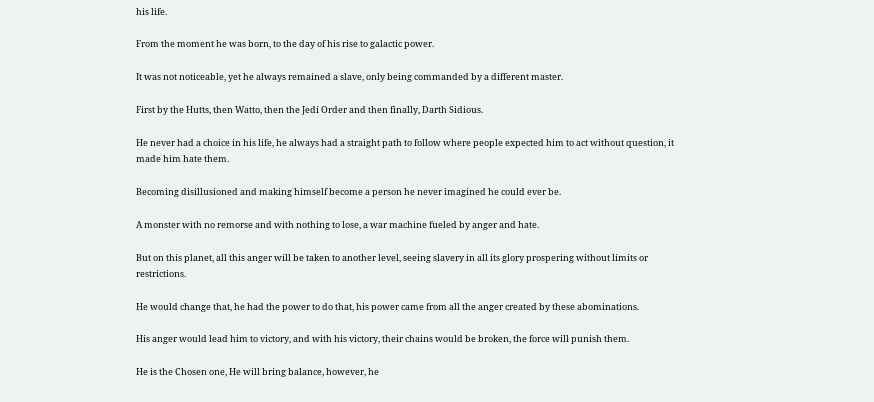his life.

From the moment he was born, to the day of his rise to galactic power.

It was not noticeable, yet he always remained a slave, only being commanded by a different master.

First by the Hutts, then Watto, then the Jedi Order and then finally, Darth Sidious.

He never had a choice in his life, he always had a straight path to follow where people expected him to act without question, it made him hate them.

Becoming disillusioned and making himself become a person he never imagined he could ever be.

A monster with no remorse and with nothing to lose, a war machine fueled by anger and hate.

But on this planet, all this anger will be taken to another level, seeing slavery in all its glory prospering without limits or restrictions.

He would change that, he had the power to do that, his power came from all the anger created by these abominations.

His anger would lead him to victory, and with his victory, their chains would be broken, the force will punish them.

He is the Chosen one, He will bring balance, however, he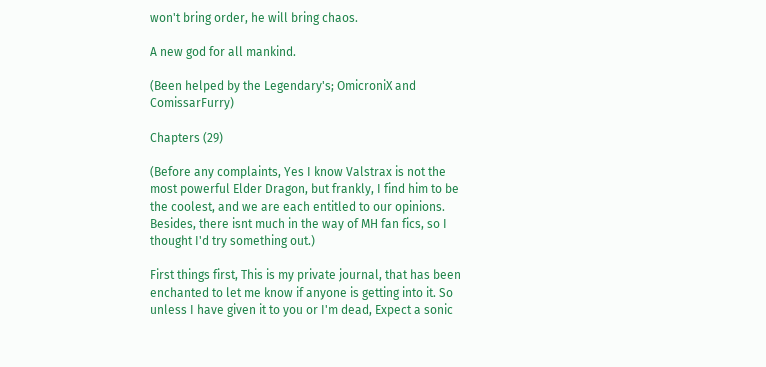won't bring order, he will bring chaos.

A new god for all mankind.

(Been helped by the Legendary's; OmicroniX and ComissarFurry)

Chapters (29)

(Before any complaints, Yes I know Valstrax is not the most powerful Elder Dragon, but frankly, I find him to be the coolest, and we are each entitled to our opinions. Besides, there isnt much in the way of MH fan fics, so I thought I'd try something out.)

First things first, This is my private journal, that has been enchanted to let me know if anyone is getting into it. So unless I have given it to you or I'm dead, Expect a sonic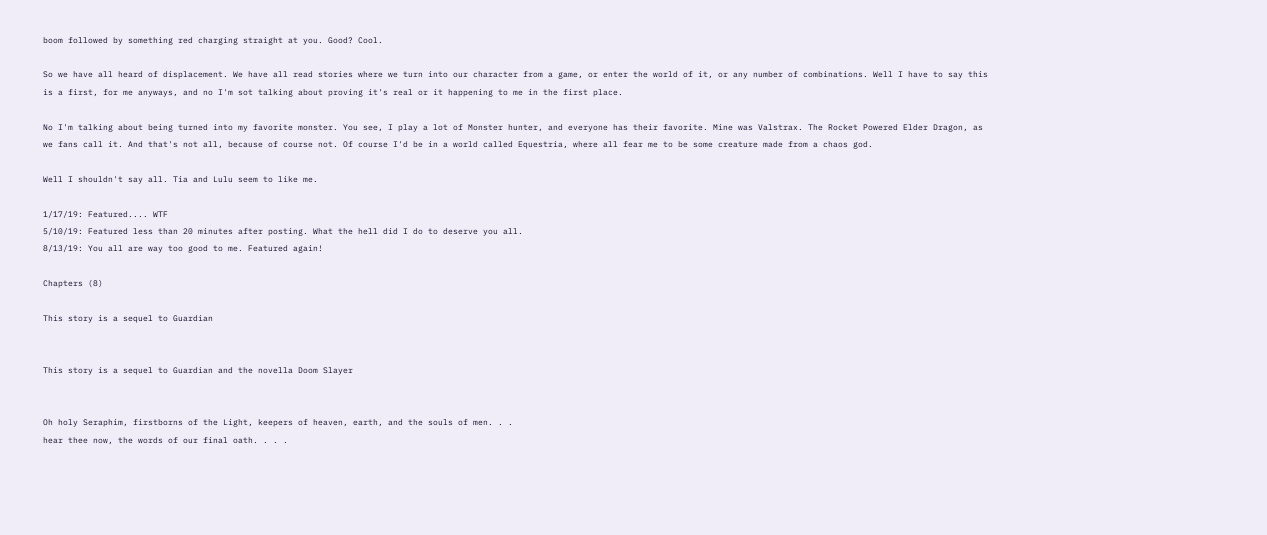boom followed by something red charging straight at you. Good? Cool.

So we have all heard of displacement. We have all read stories where we turn into our character from a game, or enter the world of it, or any number of combinations. Well I have to say this is a first, for me anyways, and no I'm sot talking about proving it's real or it happening to me in the first place.

No I'm talking about being turned into my favorite monster. You see, I play a lot of Monster hunter, and everyone has their favorite. Mine was Valstrax. The Rocket Powered Elder Dragon, as we fans call it. And that's not all, because of course not. Of course I'd be in a world called Equestria, where all fear me to be some creature made from a chaos god.

Well I shouldn't say all. Tia and Lulu seem to like me.

1/17/19: Featured.... WTF
5/10/19: Featured less than 20 minutes after posting. What the hell did I do to deserve you all.
8/13/19: You all are way too good to me. Featured again!

Chapters (8)

This story is a sequel to Guardian


This story is a sequel to Guardian and the novella Doom Slayer


Oh holy Seraphim, firstborns of the Light, keepers of heaven, earth, and the souls of men. . .
hear thee now, the words of our final oath. . . .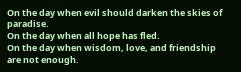On the day when evil should darken the skies of paradise.
On the day when all hope has fled.
On the day when wisdom, love, and friendship are not enough.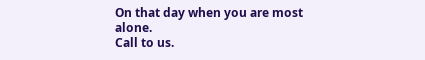On that day when you are most alone.
Call to us.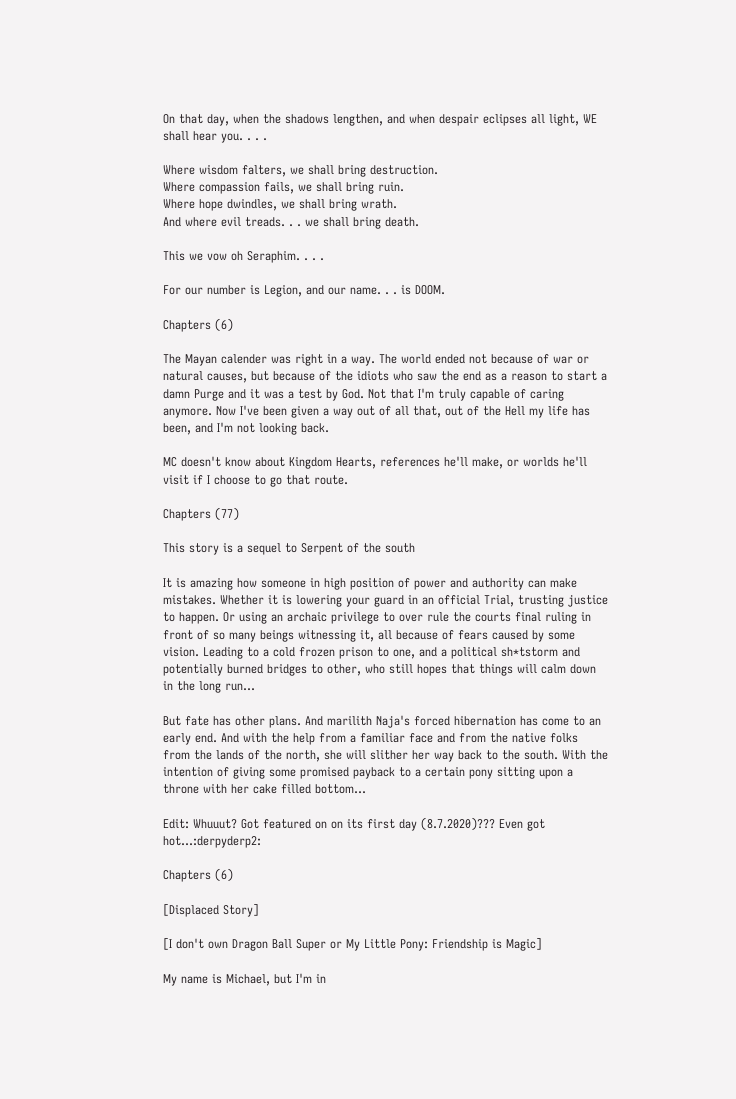On that day, when the shadows lengthen, and when despair eclipses all light, WE shall hear you. . . .

Where wisdom falters, we shall bring destruction.
Where compassion fails, we shall bring ruin.
Where hope dwindles, we shall bring wrath.
And where evil treads. . . we shall bring death.

This we vow oh Seraphim. . . .

For our number is Legion, and our name. . . is DOOM.

Chapters (6)

The Mayan calender was right in a way. The world ended not because of war or natural causes, but because of the idiots who saw the end as a reason to start a damn Purge and it was a test by God. Not that I'm truly capable of caring anymore. Now I've been given a way out of all that, out of the Hell my life has been, and I'm not looking back.

MC doesn't know about Kingdom Hearts, references he'll make, or worlds he'll visit if I choose to go that route.

Chapters (77)

This story is a sequel to Serpent of the south

It is amazing how someone in high position of power and authority can make mistakes. Whether it is lowering your guard in an official Trial, trusting justice to happen. Or using an archaic privilege to over rule the courts final ruling in front of so many beings witnessing it, all because of fears caused by some vision. Leading to a cold frozen prison to one, and a political sh*tstorm and potentially burned bridges to other, who still hopes that things will calm down in the long run...

But fate has other plans. And marilith Naja's forced hibernation has come to an early end. And with the help from a familiar face and from the native folks from the lands of the north, she will slither her way back to the south. With the intention of giving some promised payback to a certain pony sitting upon a throne with her cake filled bottom...

Edit: Whuuut? Got featured on on its first day (8.7.2020)??? Even got hot...:derpyderp2:

Chapters (6)

[Displaced Story]

[I don't own Dragon Ball Super or My Little Pony: Friendship is Magic]

My name is Michael, but I'm in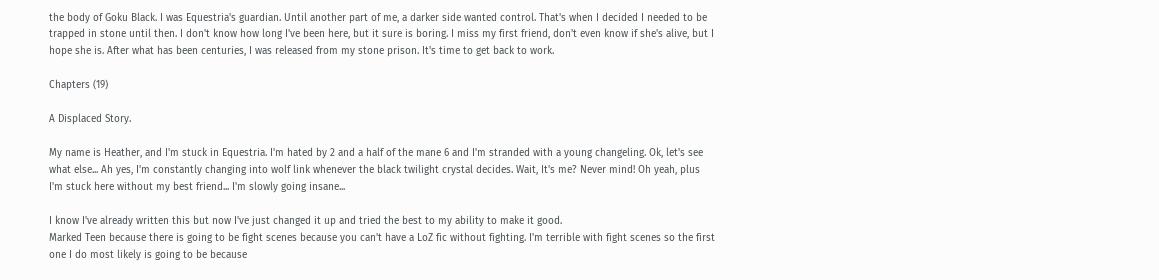the body of Goku Black. I was Equestria's guardian. Until another part of me, a darker side wanted control. That's when I decided I needed to be trapped in stone until then. I don't know how long I've been here, but it sure is boring. I miss my first friend, don't even know if she's alive, but I hope she is. After what has been centuries, I was released from my stone prison. It's time to get back to work.

Chapters (19)

A Displaced Story.

My name is Heather, and I'm stuck in Equestria. I'm hated by 2 and a half of the mane 6 and I'm stranded with a young changeling. Ok, let's see what else... Ah yes, I'm constantly changing into wolf link whenever the black twilight crystal decides. Wait, It's me? Never mind! Oh yeah, plus I'm stuck here without my best friend... I'm slowly going insane...

I know I've already written this but now I've just changed it up and tried the best to my ability to make it good.
Marked Teen because there is going to be fight scenes because you can't have a LoZ fic without fighting. I'm terrible with fight scenes so the first one I do most likely is going to be because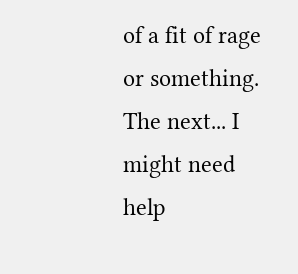of a fit of rage or something. The next... I might need help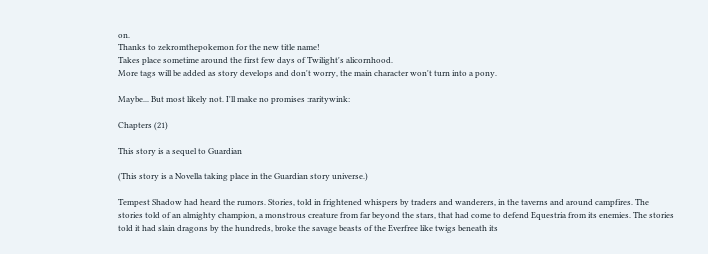on.
Thanks to zekromthepokemon for the new title name!
Takes place sometime around the first few days of Twilight's alicornhood.
More tags will be added as story develops and don't worry, the main character won't turn into a pony.

Maybe... But most likely not. I'll make no promises :raritywink:

Chapters (21)

This story is a sequel to Guardian

(This story is a Novella taking place in the Guardian story universe.)

Tempest Shadow had heard the rumors. Stories, told in frightened whispers by traders and wanderers, in the taverns and around campfires. The stories told of an almighty champion, a monstrous creature from far beyond the stars, that had come to defend Equestria from its enemies. The stories told it had slain dragons by the hundreds, broke the savage beasts of the Everfree like twigs beneath its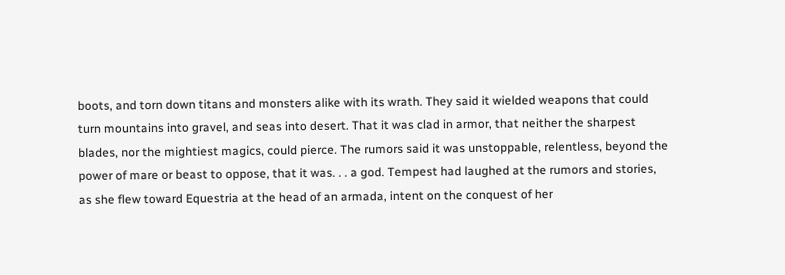boots, and torn down titans and monsters alike with its wrath. They said it wielded weapons that could turn mountains into gravel, and seas into desert. That it was clad in armor, that neither the sharpest blades, nor the mightiest magics, could pierce. The rumors said it was unstoppable, relentless, beyond the power of mare or beast to oppose, that it was. . . a god. Tempest had laughed at the rumors and stories, as she flew toward Equestria at the head of an armada, intent on the conquest of her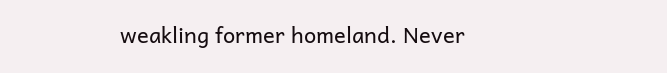weakling former homeland. Never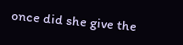once did she give the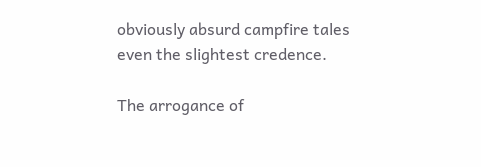obviously absurd campfire tales even the slightest credence.

The arrogance of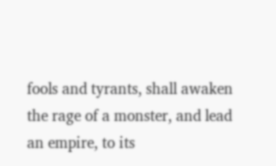fools and tyrants, shall awaken the rage of a monster, and lead an empire, to its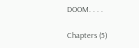DOOM. . . .

Chapters (5)